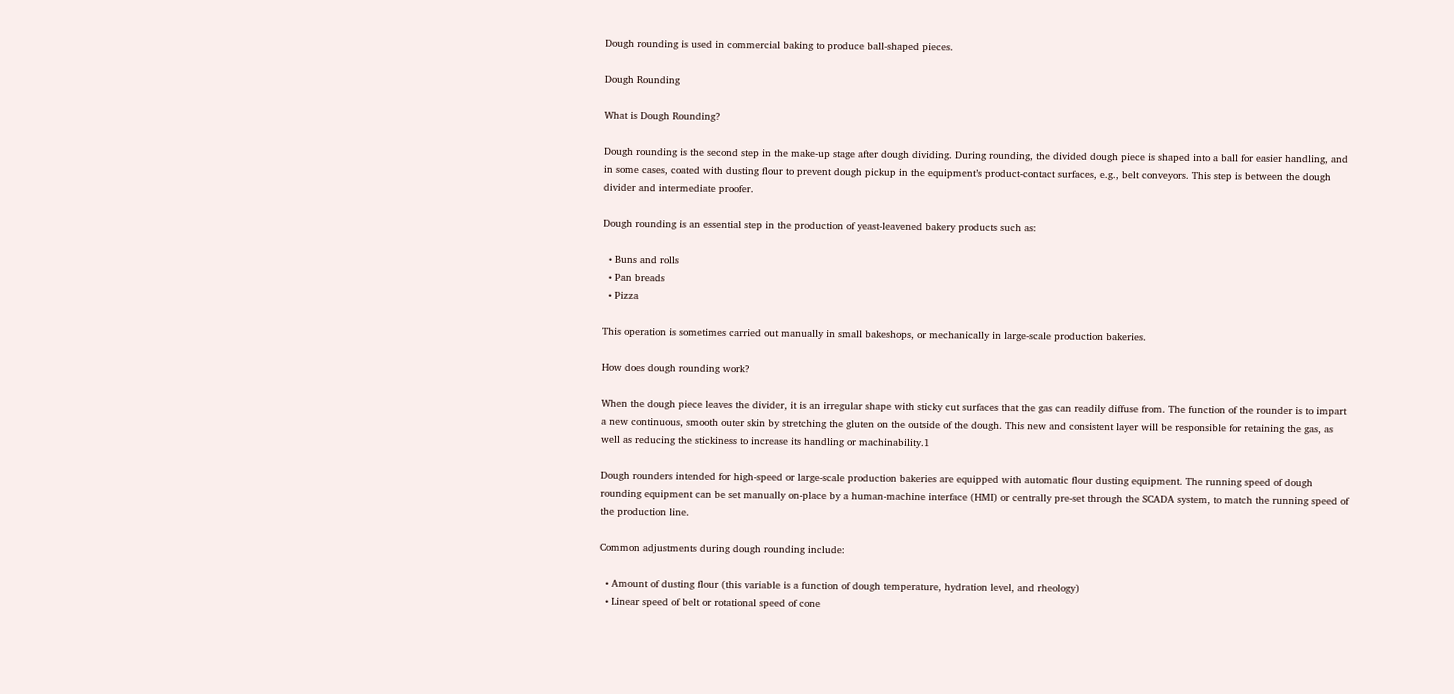Dough rounding is used in commercial baking to produce ball-shaped pieces.

Dough Rounding

What is Dough Rounding?

Dough rounding is the second step in the make-up stage after dough dividing. During rounding, the divided dough piece is shaped into a ball for easier handling, and in some cases, coated with dusting flour to prevent dough pickup in the equipment’s product-contact surfaces, e.g., belt conveyors. This step is between the dough divider and intermediate proofer.

Dough rounding is an essential step in the production of yeast-leavened bakery products such as:

  • Buns and rolls
  • Pan breads
  • Pizza

This operation is sometimes carried out manually in small bakeshops, or mechanically in large-scale production bakeries.

How does dough rounding work?

When the dough piece leaves the divider, it is an irregular shape with sticky cut surfaces that the gas can readily diffuse from. The function of the rounder is to impart a new continuous, smooth outer skin by stretching the gluten on the outside of the dough. This new and consistent layer will be responsible for retaining the gas, as well as reducing the stickiness to increase its handling or machinability.1

Dough rounders intended for high-speed or large-scale production bakeries are equipped with automatic flour dusting equipment. The running speed of dough rounding equipment can be set manually on-place by a human-machine interface (HMI) or centrally pre-set through the SCADA system, to match the running speed of the production line.

Common adjustments during dough rounding include:

  • Amount of dusting flour (this variable is a function of dough temperature, hydration level, and rheology)
  • Linear speed of belt or rotational speed of cone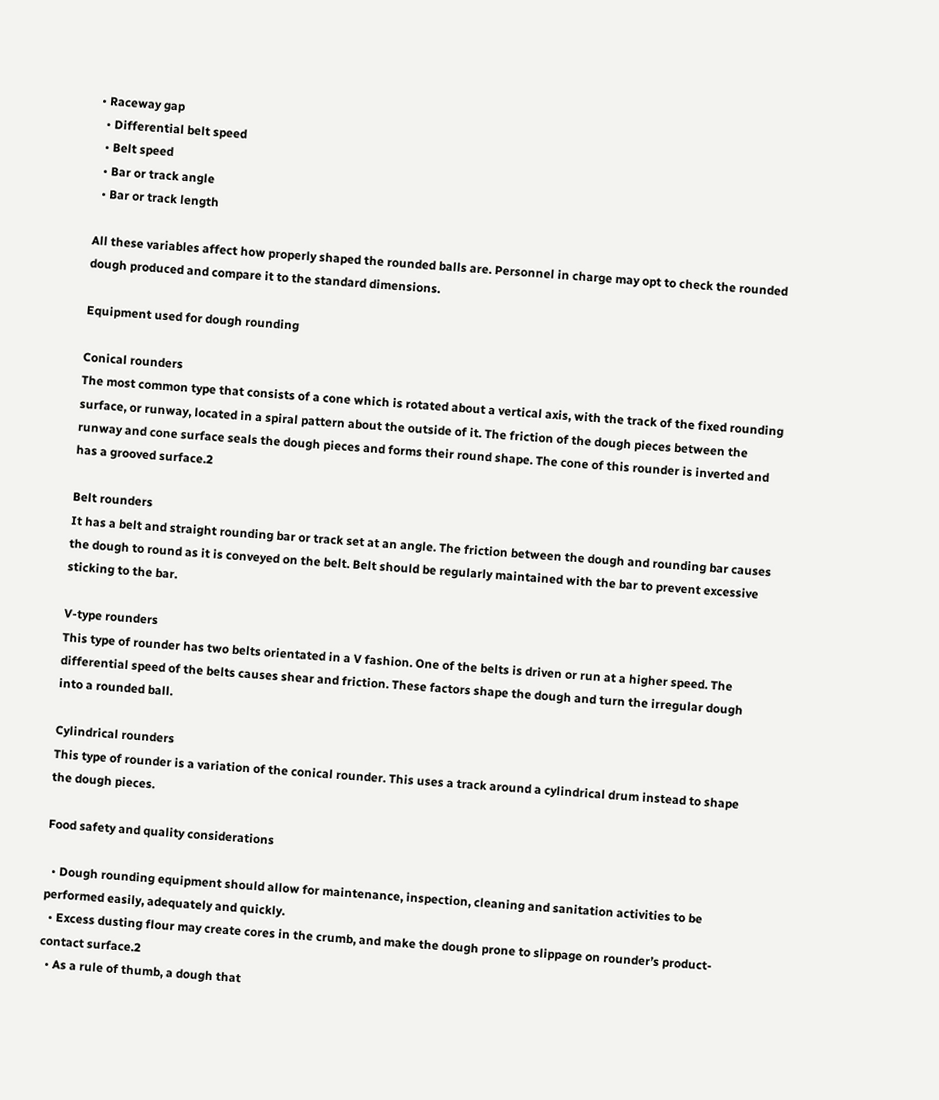• Raceway gap
  • Differential belt speed
  • Belt speed
  • Bar or track angle
  • Bar or track length

All these variables affect how properly shaped the rounded balls are. Personnel in charge may opt to check the rounded dough produced and compare it to the standard dimensions.

Equipment used for dough rounding

Conical rounders
The most common type that consists of a cone which is rotated about a vertical axis, with the track of the fixed rounding surface, or runway, located in a spiral pattern about the outside of it. The friction of the dough pieces between the runway and cone surface seals the dough pieces and forms their round shape. The cone of this rounder is inverted and has a grooved surface.2

Belt rounders
It has a belt and straight rounding bar or track set at an angle. The friction between the dough and rounding bar causes the dough to round as it is conveyed on the belt. Belt should be regularly maintained with the bar to prevent excessive sticking to the bar.

V-type rounders
This type of rounder has two belts orientated in a V fashion. One of the belts is driven or run at a higher speed. The differential speed of the belts causes shear and friction. These factors shape the dough and turn the irregular dough into a rounded ball.

Cylindrical rounders
This type of rounder is a variation of the conical rounder. This uses a track around a cylindrical drum instead to shape the dough pieces.

Food safety and quality considerations

  • Dough rounding equipment should allow for maintenance, inspection, cleaning and sanitation activities to be performed easily, adequately and quickly.
  • Excess dusting flour may create cores in the crumb, and make the dough prone to slippage on rounder’s product-contact surface.2
  • As a rule of thumb, a dough that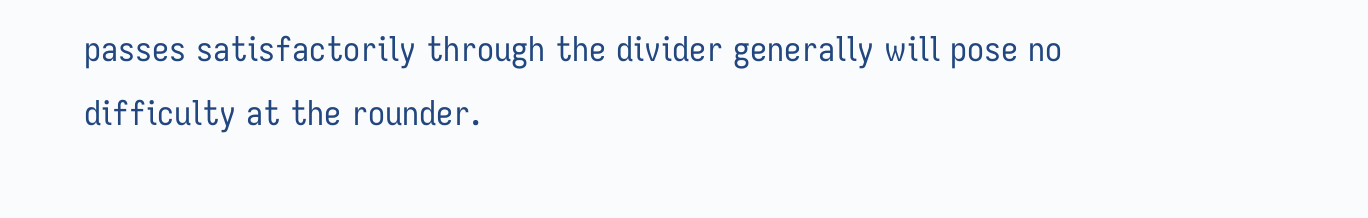passes satisfactorily through the divider generally will pose no difficulty at the rounder.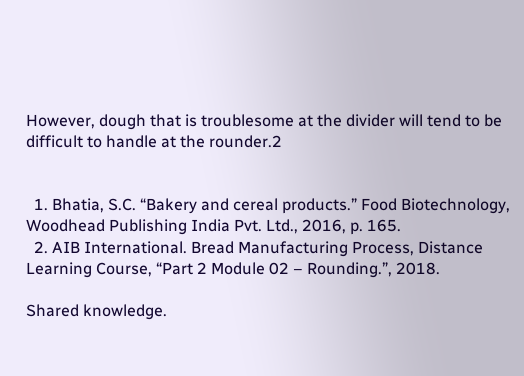However, dough that is troublesome at the divider will tend to be difficult to handle at the rounder.2


  1. Bhatia, S.C. “Bakery and cereal products.” Food Biotechnology, Woodhead Publishing India Pvt. Ltd., 2016, p. 165.
  2. AIB International. Bread Manufacturing Process, Distance Learning Course, “Part 2 Module 02 – Rounding.”, 2018.

Shared knowledge.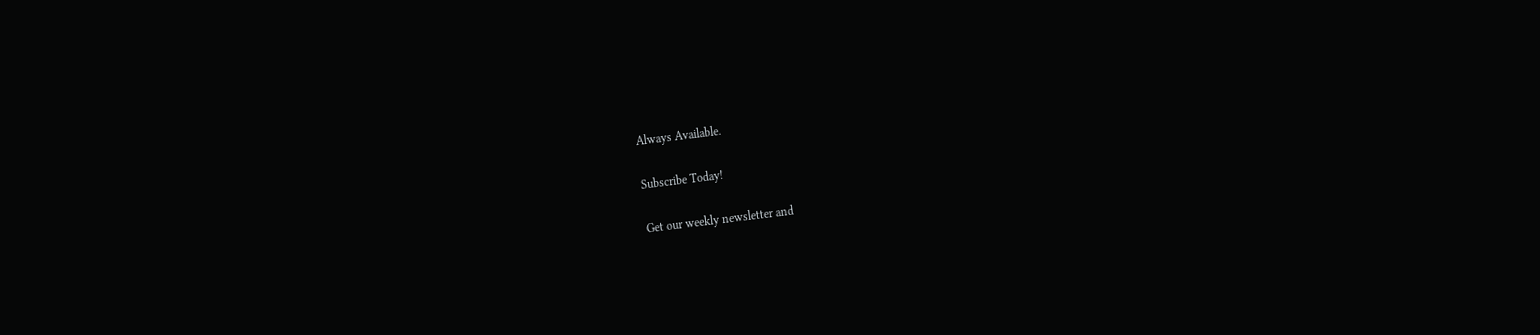Always Available.

Subscribe Today!

Get our weekly newsletter and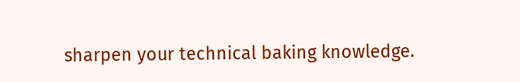sharpen your technical baking knowledge.